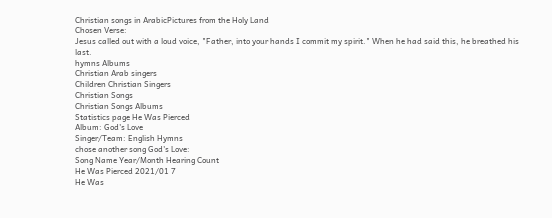Christian songs in ArabicPictures from the Holy Land
Chosen Verse:
Jesus called out with a loud voice, "Father, into your hands I commit my spirit." When he had said this, he breathed his last.
hymns Albums
Christian Arab singers
Children Christian Singers
Christian Songs
Christian Songs Albums
Statistics page He Was Pierced
Album: God's Love
Singer/Team: English Hymns
chose another song God's Love:
Song Name Year/Month Hearing Count
He Was Pierced 2021/01 7
He Was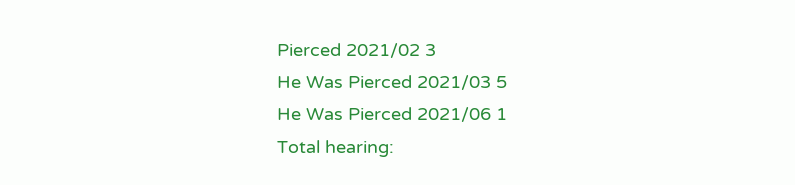Pierced 2021/02 3
He Was Pierced 2021/03 5
He Was Pierced 2021/06 1
Total hearing: